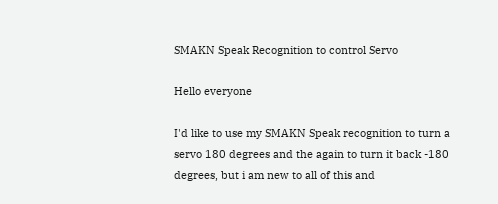SMAKN Speak Recognition to control Servo

Hello everyone

I'd like to use my SMAKN Speak recognition to turn a servo 180 degrees and the again to turn it back -180 degrees, but i am new to all of this and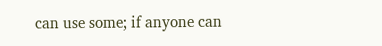can use some; if anyone can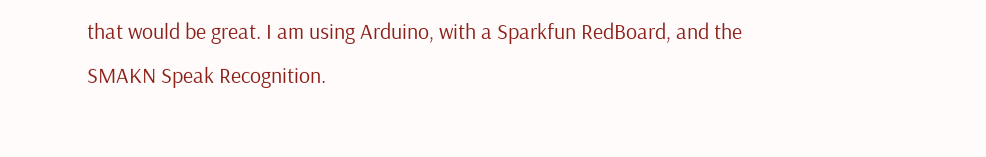that would be great. I am using Arduino, with a Sparkfun RedBoard, and the SMAKN Speak Recognition.